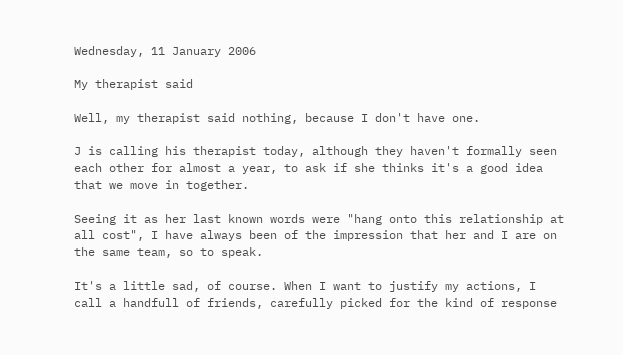Wednesday, 11 January 2006

My therapist said

Well, my therapist said nothing, because I don't have one.

J is calling his therapist today, although they haven't formally seen each other for almost a year, to ask if she thinks it's a good idea that we move in together.

Seeing it as her last known words were "hang onto this relationship at all cost", I have always been of the impression that her and I are on the same team, so to speak.

It's a little sad, of course. When I want to justify my actions, I call a handfull of friends, carefully picked for the kind of response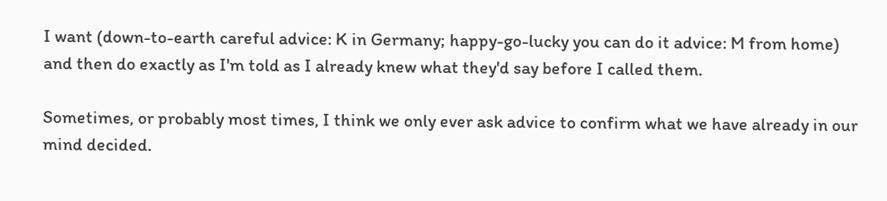I want (down-to-earth careful advice: K in Germany; happy-go-lucky you can do it advice: M from home) and then do exactly as I'm told as I already knew what they'd say before I called them.

Sometimes, or probably most times, I think we only ever ask advice to confirm what we have already in our mind decided.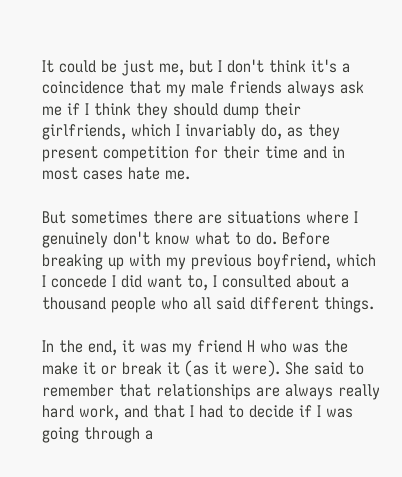It could be just me, but I don't think it's a coincidence that my male friends always ask me if I think they should dump their girlfriends, which I invariably do, as they present competition for their time and in most cases hate me.

But sometimes there are situations where I genuinely don't know what to do. Before breaking up with my previous boyfriend, which I concede I did want to, I consulted about a thousand people who all said different things.

In the end, it was my friend H who was the make it or break it (as it were). She said to remember that relationships are always really hard work, and that I had to decide if I was going through a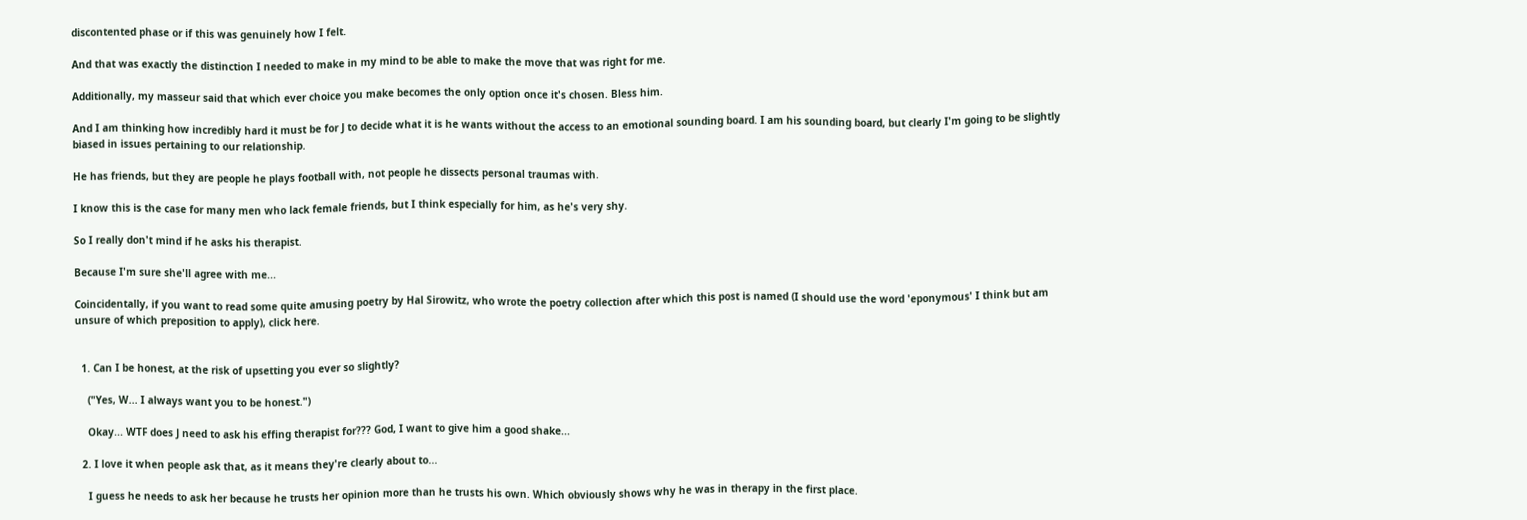discontented phase or if this was genuinely how I felt.

And that was exactly the distinction I needed to make in my mind to be able to make the move that was right for me.

Additionally, my masseur said that which ever choice you make becomes the only option once it's chosen. Bless him.

And I am thinking how incredibly hard it must be for J to decide what it is he wants without the access to an emotional sounding board. I am his sounding board, but clearly I'm going to be slightly biased in issues pertaining to our relationship.

He has friends, but they are people he plays football with, not people he dissects personal traumas with.

I know this is the case for many men who lack female friends, but I think especially for him, as he's very shy.

So I really don't mind if he asks his therapist.

Because I'm sure she'll agree with me...

Coincidentally, if you want to read some quite amusing poetry by Hal Sirowitz, who wrote the poetry collection after which this post is named (I should use the word 'eponymous' I think but am unsure of which preposition to apply), click here.


  1. Can I be honest, at the risk of upsetting you ever so slightly?

    ("Yes, W... I always want you to be honest.")

    Okay... WTF does J need to ask his effing therapist for??? God, I want to give him a good shake...

  2. I love it when people ask that, as it means they're clearly about to...

    I guess he needs to ask her because he trusts her opinion more than he trusts his own. Which obviously shows why he was in therapy in the first place.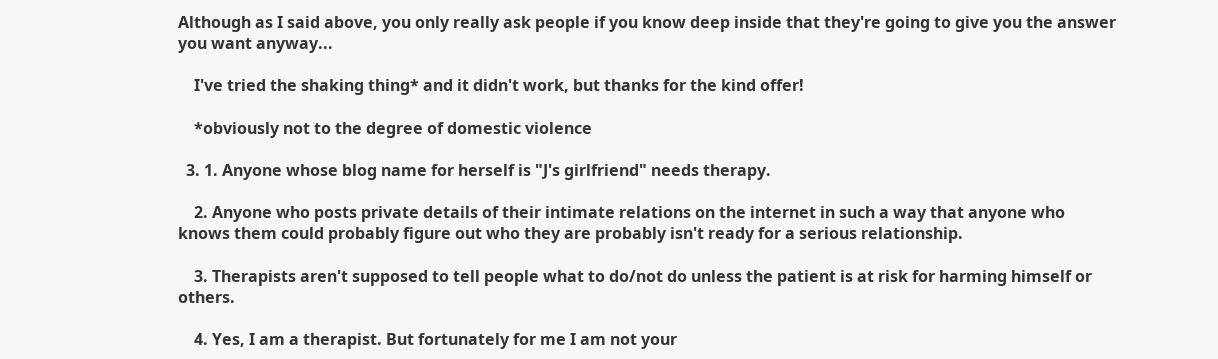Although as I said above, you only really ask people if you know deep inside that they're going to give you the answer you want anyway...

    I've tried the shaking thing* and it didn't work, but thanks for the kind offer!

    *obviously not to the degree of domestic violence

  3. 1. Anyone whose blog name for herself is "J's girlfriend" needs therapy.

    2. Anyone who posts private details of their intimate relations on the internet in such a way that anyone who knows them could probably figure out who they are probably isn't ready for a serious relationship.

    3. Therapists aren't supposed to tell people what to do/not do unless the patient is at risk for harming himself or others.

    4. Yes, I am a therapist. But fortunately for me I am not your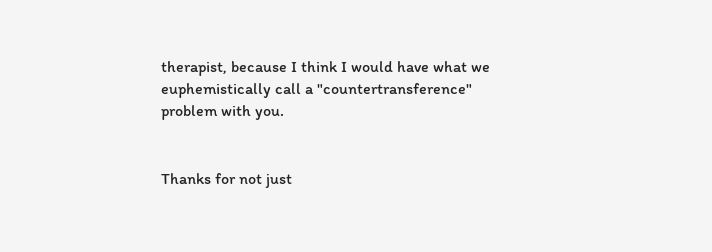therapist, because I think I would have what we euphemistically call a "countertransference" problem with you.


Thanks for not just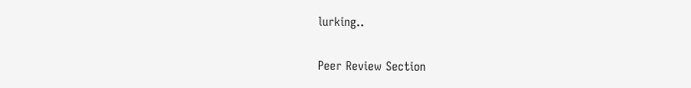lurking..

Peer Review Section